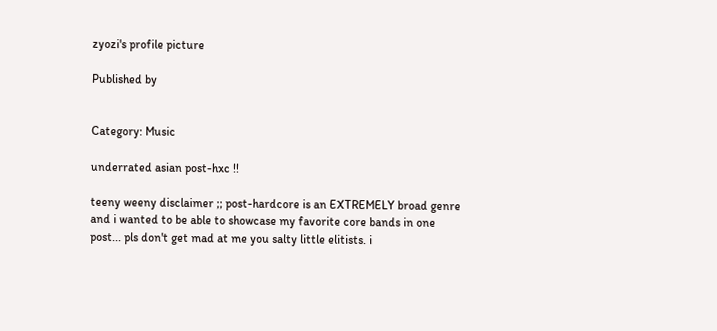zyozi's profile picture

Published by


Category: Music

underrated asian post-hxc !!

teeny weeny disclaimer ;; post-hardcore is an EXTREMELY broad genre and i wanted to be able to showcase my favorite core bands in one post... pls don't get mad at me you salty little elitists. i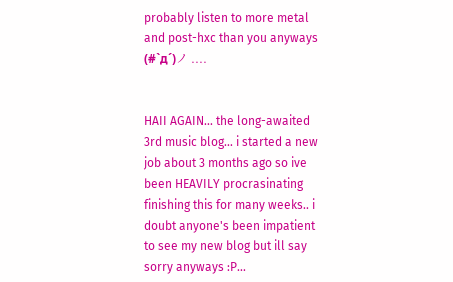probably listen to more metal and post-hxc than you anyways (#`д´)ノ ....


HAII AGAIN... the long-awaited 3rd music blog... i started a new job about 3 months ago so ive been HEAVILY procrasinating finishing this for many weeks.. i doubt anyone's been impatient to see my new blog but ill say sorry anyways :P...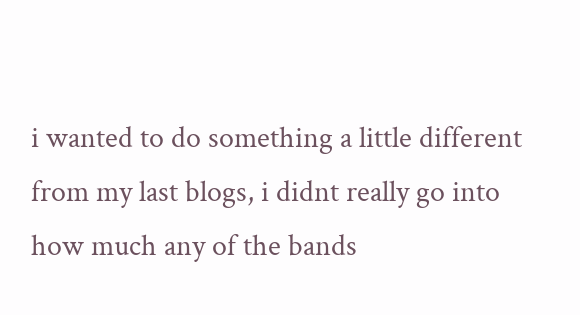i wanted to do something a little different from my last blogs, i didnt really go into how much any of the bands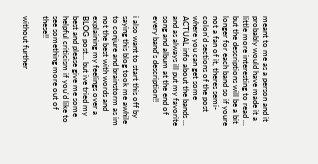meant to me as a person and it probably would have made it a little more interesting to read ... but the descriptions will be a bit longer for each band so if youre not a fan of it, theres semi-colon'd sections of the post where you can get some ACTUAL info about the bands ... and as always ill put my favorite song and album at the end of every band's description!!

i also want to start this off by saying this blog took me awhile to conjure and brainstorm as im not the best with words and explaining my feelings over a BLOG post... but ive tried my best and please give me some helpful criticism if you'd like to see something more out of these!!

without further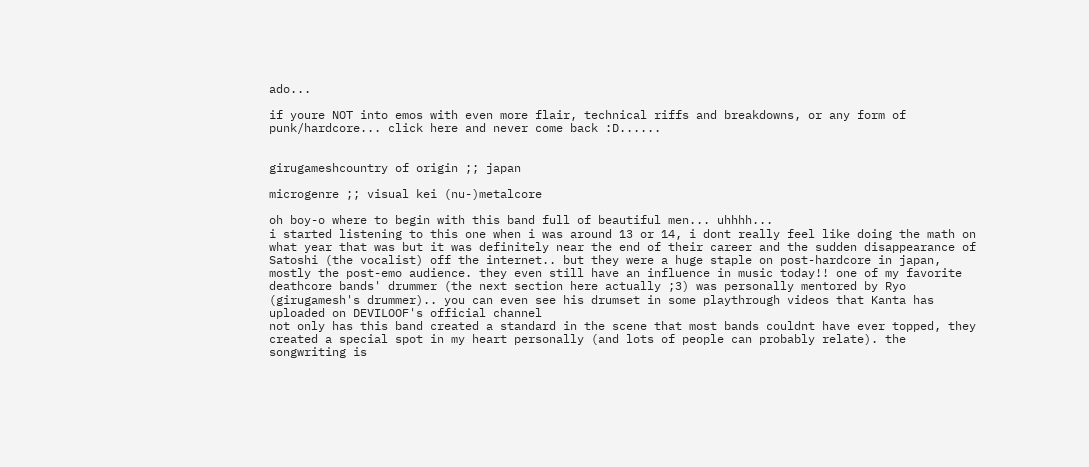ado...

if youre NOT into emos with even more flair, technical riffs and breakdowns, or any form of punk/hardcore... click here and never come back :D......


girugameshcountry of origin ;; japan

microgenre ;; visual kei (nu-)metalcore

oh boy-o where to begin with this band full of beautiful men... uhhhh...
i started listening to this one when i was around 13 or 14, i dont really feel like doing the math on what year that was but it was definitely near the end of their career and the sudden disappearance of Satoshi (the vocalist) off the internet.. but they were a huge staple on post-hardcore in japan, mostly the post-emo audience. they even still have an influence in music today!! one of my favorite deathcore bands' drummer (the next section here actually ;3) was personally mentored by Ryo (girugamesh's drummer).. you can even see his drumset in some playthrough videos that Kanta has uploaded on DEVILOOF's official channel
not only has this band created a standard in the scene that most bands couldnt have ever topped, they created a special spot in my heart personally (and lots of people can probably relate). the songwriting is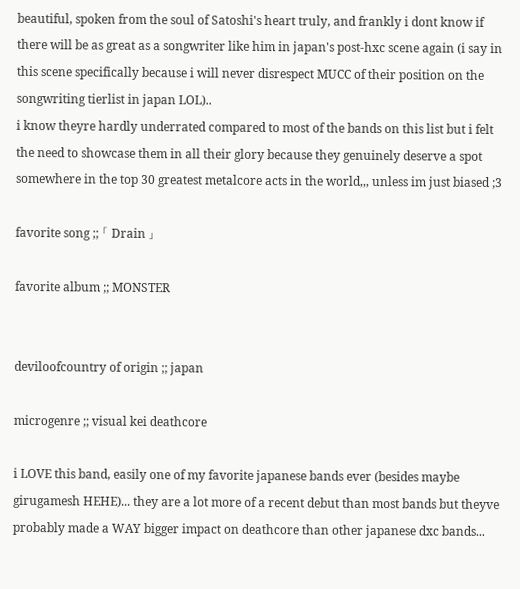beautiful, spoken from the soul of Satoshi's heart truly, and frankly i dont know if there will be as great as a songwriter like him in japan's post-hxc scene again (i say in this scene specifically because i will never disrespect MUCC of their position on the songwriting tierlist in japan LOL)..
i know theyre hardly underrated compared to most of the bands on this list but i felt the need to showcase them in all their glory because they genuinely deserve a spot somewhere in the top 30 greatest metalcore acts in the world,,, unless im just biased ;3

favorite song ;; 「 Drain 」

favorite album ;; MONSTER


deviloofcountry of origin ;; japan

microgenre ;; visual kei deathcore

i LOVE this band, easily one of my favorite japanese bands ever (besides maybe girugamesh HEHE)... they are a lot more of a recent debut than most bands but theyve probably made a WAY bigger impact on deathcore than other japanese dxc bands...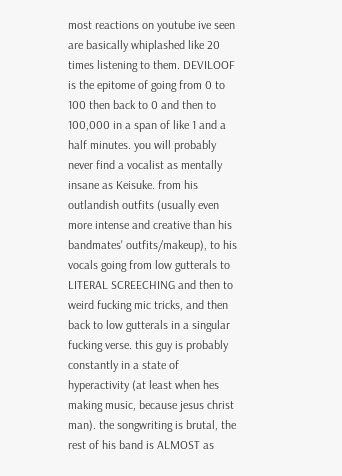most reactions on youtube ive seen are basically whiplashed like 20 times listening to them. DEVILOOF is the epitome of going from 0 to 100 then back to 0 and then to 100,000 in a span of like 1 and a half minutes. you will probably never find a vocalist as mentally insane as Keisuke. from his outlandish outfits (usually even more intense and creative than his bandmates' outfits/makeup), to his vocals going from low gutterals to LITERAL SCREECHING and then to weird fucking mic tricks, and then back to low gutterals in a singular fucking verse. this guy is probably constantly in a state of hyperactivity (at least when hes making music, because jesus christ man). the songwriting is brutal, the rest of his band is ALMOST as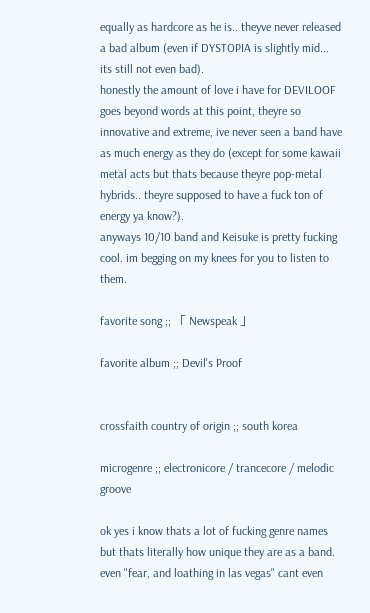equally as hardcore as he is.. theyve never released a bad album (even if DYSTOPIA is slightly mid... its still not even bad).
honestly the amount of love i have for DEVILOOF goes beyond words at this point, theyre so innovative and extreme, ive never seen a band have as much energy as they do (except for some kawaii metal acts but thats because theyre pop-metal hybrids.. theyre supposed to have a fuck ton of energy ya know?).
anyways 10/10 band and Keisuke is pretty fucking cool. im begging on my knees for you to listen to them.

favorite song ;; 「 Newspeak 」

favorite album ;; Devil's Proof


crossfaith country of origin ;; south korea

microgenre ;; electronicore / trancecore / melodic groove

ok yes i know thats a lot of fucking genre names but thats literally how unique they are as a band.
even "fear, and loathing in las vegas" cant even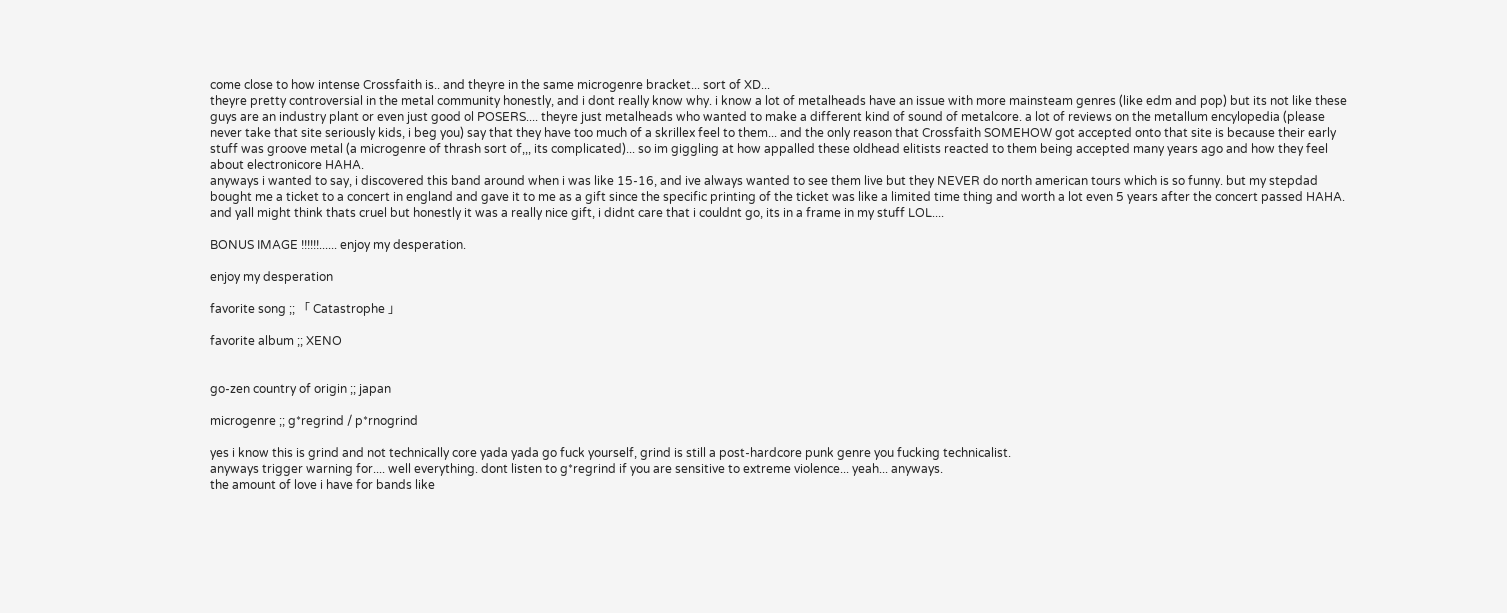come close to how intense Crossfaith is.. and theyre in the same microgenre bracket... sort of XD...
theyre pretty controversial in the metal community honestly, and i dont really know why. i know a lot of metalheads have an issue with more mainsteam genres (like edm and pop) but its not like these guys are an industry plant or even just good ol POSERS.... theyre just metalheads who wanted to make a different kind of sound of metalcore. a lot of reviews on the metallum encylopedia (please never take that site seriously kids, i beg you) say that they have too much of a skrillex feel to them... and the only reason that Crossfaith SOMEHOW got accepted onto that site is because their early stuff was groove metal (a microgenre of thrash sort of,,, its complicated)... so im giggling at how appalled these oldhead elitists reacted to them being accepted many years ago and how they feel about electronicore HAHA.
anyways i wanted to say, i discovered this band around when i was like 15-16, and ive always wanted to see them live but they NEVER do north american tours which is so funny. but my stepdad bought me a ticket to a concert in england and gave it to me as a gift since the specific printing of the ticket was like a limited time thing and worth a lot even 5 years after the concert passed HAHA. and yall might think thats cruel but honestly it was a really nice gift, i didnt care that i couldnt go, its in a frame in my stuff LOL....

BONUS IMAGE !!!!!!...... enjoy my desperation.

enjoy my desperation

favorite song ;; 「 Catastrophe 」

favorite album ;; XENO


go-zen country of origin ;; japan

microgenre ;; g*regrind / p*rnogrind

yes i know this is grind and not technically core yada yada go fuck yourself, grind is still a post-hardcore punk genre you fucking technicalist.
anyways trigger warning for.... well everything. dont listen to g*regrind if you are sensitive to extreme violence... yeah... anyways.
the amount of love i have for bands like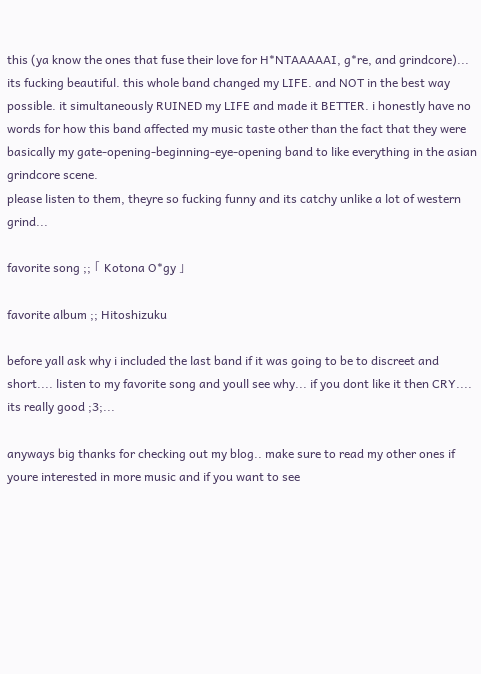this (ya know the ones that fuse their love for H*NTAAAAAI, g*re, and grindcore)... its fucking beautiful. this whole band changed my LIFE. and NOT in the best way possible. it simultaneously RUINED my LIFE and made it BETTER. i honestly have no words for how this band affected my music taste other than the fact that they were basically my gate-opening-beginning-eye-opening band to like everything in the asian grindcore scene.
please listen to them, theyre so fucking funny and its catchy unlike a lot of western grind...

favorite song ;; 「 Kotona O*gy 」

favorite album ;; Hitoshizuku

before yall ask why i included the last band if it was going to be to discreet and short.... listen to my favorite song and youll see why... if you dont like it then CRY.... its really good ;3;...

anyways big thanks for checking out my blog.. make sure to read my other ones if youre interested in more music and if you want to see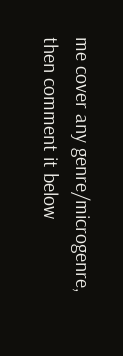me cover any genre/microgenre, then comment it below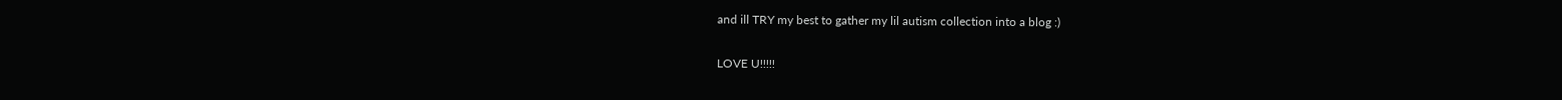and ill TRY my best to gather my lil autism collection into a blog :)

LOVE U!!!!!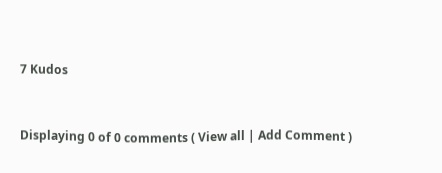7 Kudos


Displaying 0 of 0 comments ( View all | Add Comment )